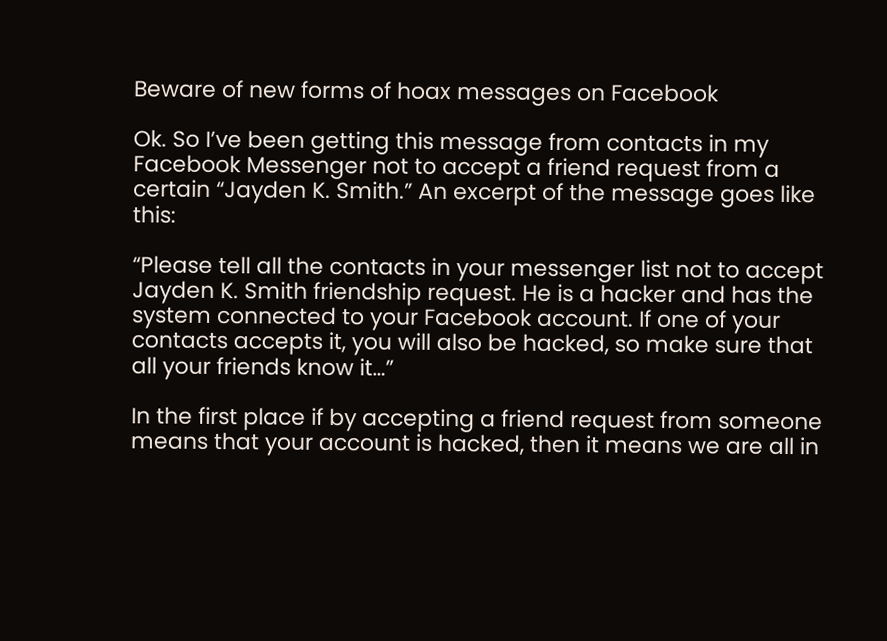Beware of new forms of hoax messages on Facebook

Ok. So I’ve been getting this message from contacts in my Facebook Messenger not to accept a friend request from a certain “Jayden K. Smith.” An excerpt of the message goes like this:

“Please tell all the contacts in your messenger list not to accept Jayden K. Smith friendship request. He is a hacker and has the system connected to your Facebook account. If one of your contacts accepts it, you will also be hacked, so make sure that all your friends know it…”

In the first place if by accepting a friend request from someone means that your account is hacked, then it means we are all in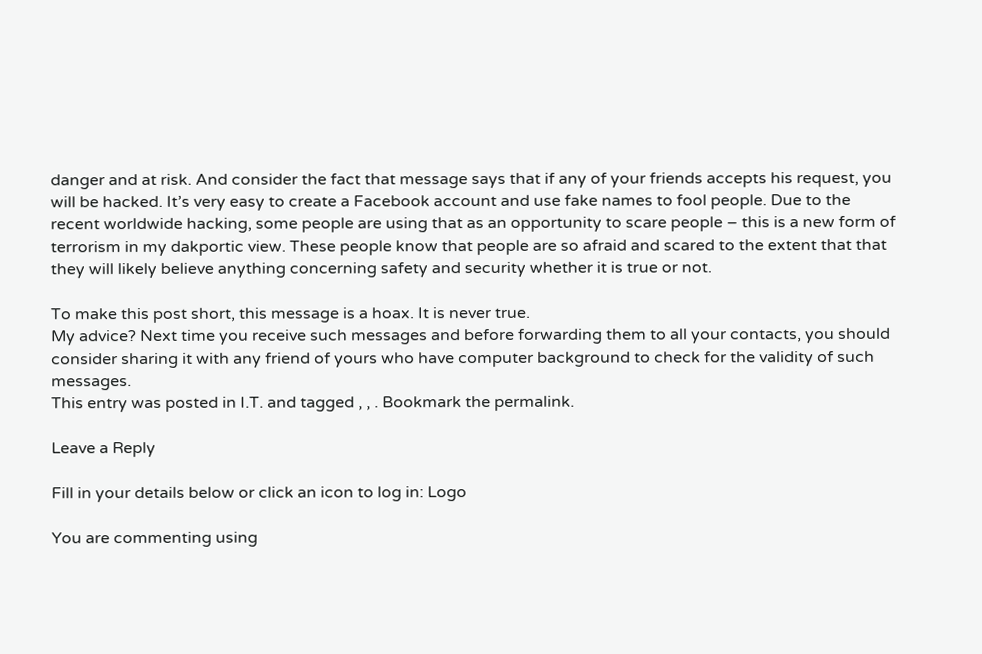danger and at risk. And consider the fact that message says that if any of your friends accepts his request, you will be hacked. It’s very easy to create a Facebook account and use fake names to fool people. Due to the recent worldwide hacking, some people are using that as an opportunity to scare people – this is a new form of terrorism in my dakportic view. These people know that people are so afraid and scared to the extent that that they will likely believe anything concerning safety and security whether it is true or not.

To make this post short, this message is a hoax. It is never true.
My advice? Next time you receive such messages and before forwarding them to all your contacts, you should consider sharing it with any friend of yours who have computer background to check for the validity of such messages.
This entry was posted in I.T. and tagged , , . Bookmark the permalink.

Leave a Reply

Fill in your details below or click an icon to log in: Logo

You are commenting using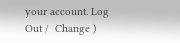your account. Log Out /  Change )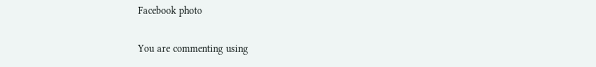Facebook photo

You are commenting using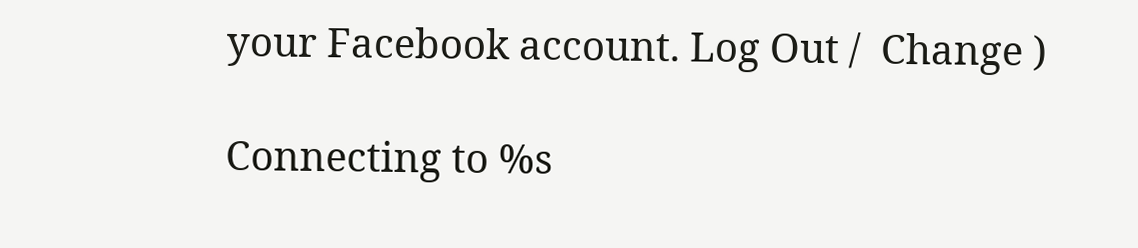your Facebook account. Log Out /  Change )

Connecting to %s